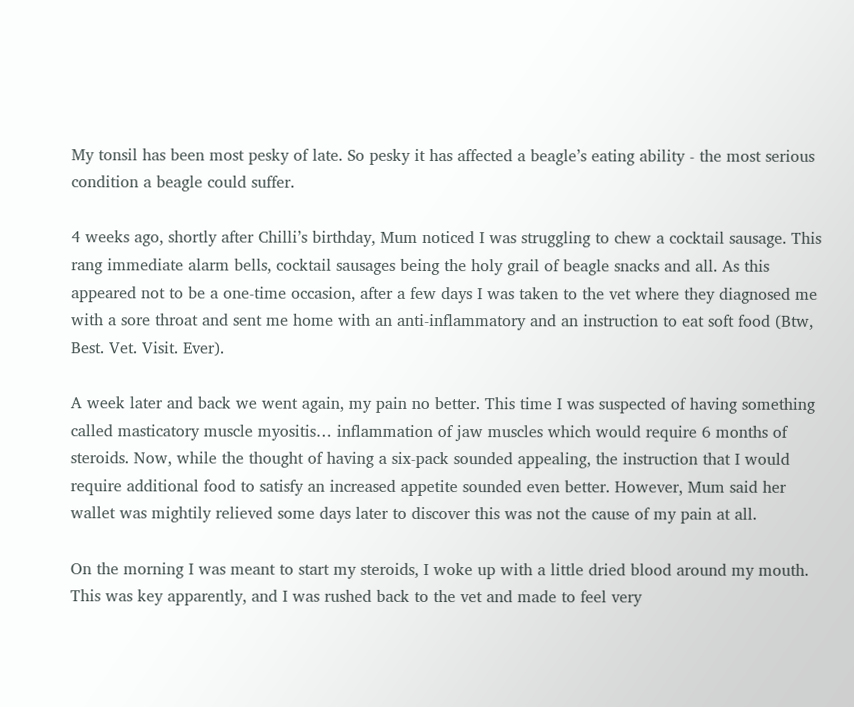My tonsil has been most pesky of late. So pesky it has affected a beagle’s eating ability - the most serious condition a beagle could suffer.

4 weeks ago, shortly after Chilli’s birthday, Mum noticed I was struggling to chew a cocktail sausage. This rang immediate alarm bells, cocktail sausages being the holy grail of beagle snacks and all. As this appeared not to be a one-time occasion, after a few days I was taken to the vet where they diagnosed me with a sore throat and sent me home with an anti-inflammatory and an instruction to eat soft food (Btw, Best. Vet. Visit. Ever).

A week later and back we went again, my pain no better. This time I was suspected of having something called masticatory muscle myositis… inflammation of jaw muscles which would require 6 months of steroids. Now, while the thought of having a six-pack sounded appealing, the instruction that I would require additional food to satisfy an increased appetite sounded even better. However, Mum said her wallet was mightily relieved some days later to discover this was not the cause of my pain at all.

On the morning I was meant to start my steroids, I woke up with a little dried blood around my mouth. This was key apparently, and I was rushed back to the vet and made to feel very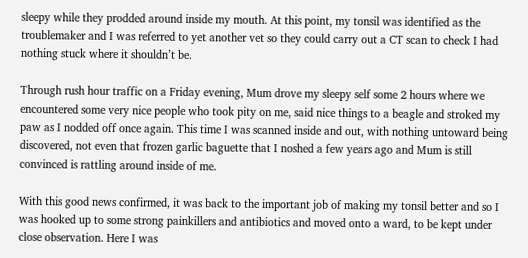sleepy while they prodded around inside my mouth. At this point, my tonsil was identified as the troublemaker and I was referred to yet another vet so they could carry out a CT scan to check I had nothing stuck where it shouldn’t be.

Through rush hour traffic on a Friday evening, Mum drove my sleepy self some 2 hours where we encountered some very nice people who took pity on me, said nice things to a beagle and stroked my paw as I nodded off once again. This time I was scanned inside and out, with nothing untoward being discovered, not even that frozen garlic baguette that I noshed a few years ago and Mum is still convinced is rattling around inside of me.

With this good news confirmed, it was back to the important job of making my tonsil better and so I was hooked up to some strong painkillers and antibiotics and moved onto a ward, to be kept under close observation. Here I was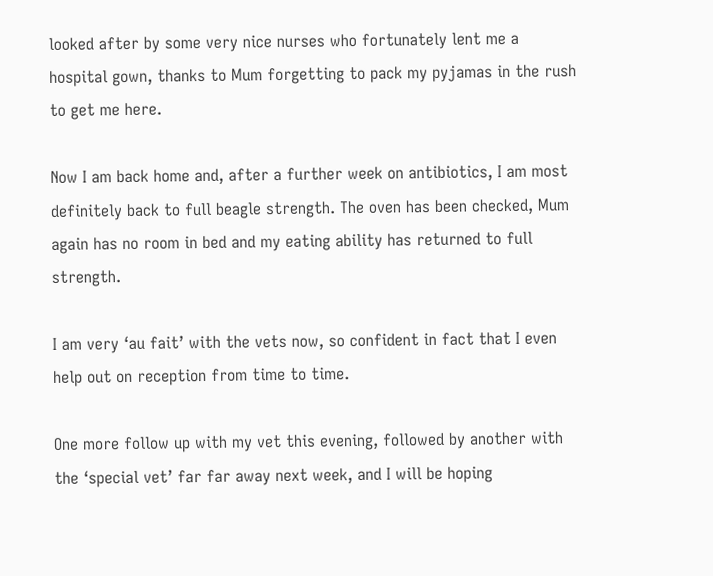looked after by some very nice nurses who fortunately lent me a hospital gown, thanks to Mum forgetting to pack my pyjamas in the rush to get me here.

Now I am back home and, after a further week on antibiotics, I am most definitely back to full beagle strength. The oven has been checked, Mum again has no room in bed and my eating ability has returned to full strength.

I am very ‘au fait’ with the vets now, so confident in fact that I even help out on reception from time to time.

One more follow up with my vet this evening, followed by another with the ‘special vet’ far far away next week, and I will be hoping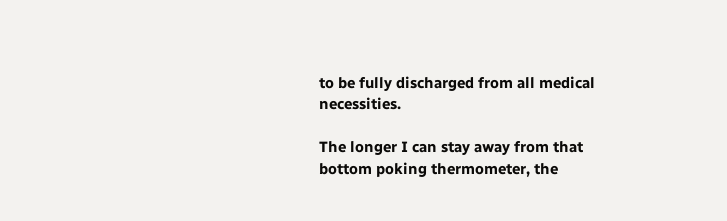to be fully discharged from all medical necessities.

The longer I can stay away from that bottom poking thermometer, the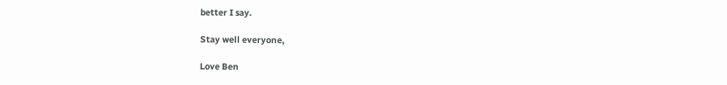better I say.

Stay well everyone,

Love Ben